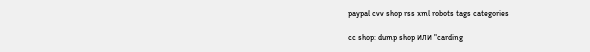paypal cvv shop rss xml robots tags categories

cc shop: dump shop или "carding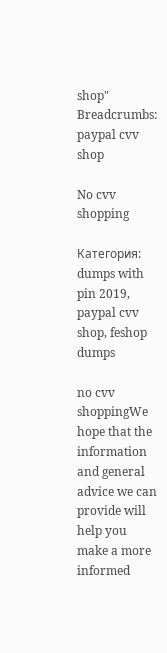shop"
Breadcrumbs: paypal cvv shop

No cvv shopping

Категория: dumps with pin 2019, paypal cvv shop, feshop dumps

no cvv shoppingWe hope that the information and general advice we can provide will help you make a more informed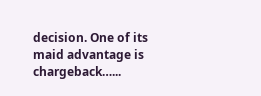decision. One of its maid advantage is chargeback…...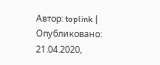Автор: toplink | Опубликовано: 21.04.2020,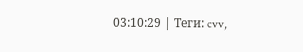03:10:29 | Теги: cvv,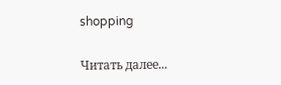shopping

Читать далее...